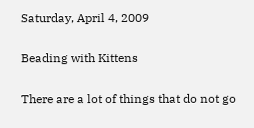Saturday, April 4, 2009

Beading with Kittens

There are a lot of things that do not go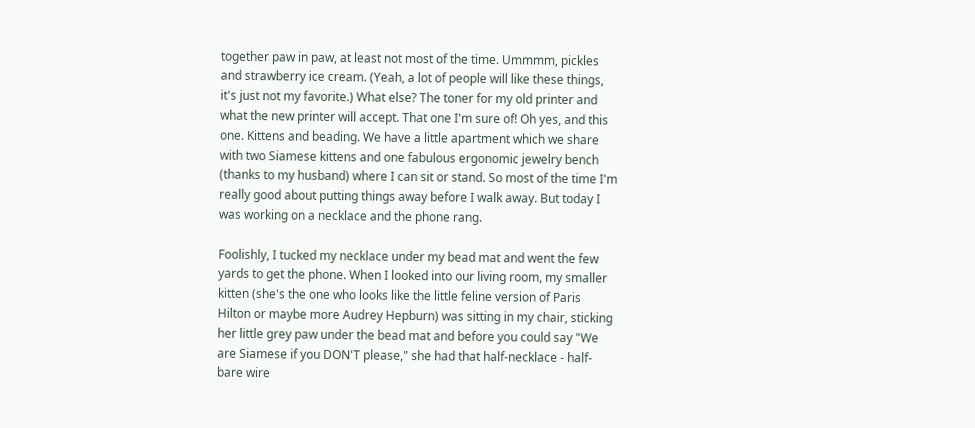together paw in paw, at least not most of the time. Ummmm, pickles and strawberry ice cream. (Yeah, a lot of people will like these things, it's just not my favorite.) What else? The toner for my old printer and what the new printer will accept. That one I'm sure of! Oh yes, and this one. Kittens and beading. We have a little apartment which we share with two Siamese kittens and one fabulous ergonomic jewelry bench (thanks to my husband) where I can sit or stand. So most of the time I'm really good about putting things away before I walk away. But today I was working on a necklace and the phone rang.

Foolishly, I tucked my necklace under my bead mat and went the few yards to get the phone. When I looked into our living room, my smaller kitten (she's the one who looks like the little feline version of Paris Hilton or maybe more Audrey Hepburn) was sitting in my chair, sticking her little grey paw under the bead mat and before you could say "We are Siamese if you DON'T please," she had that half-necklace - half-bare wire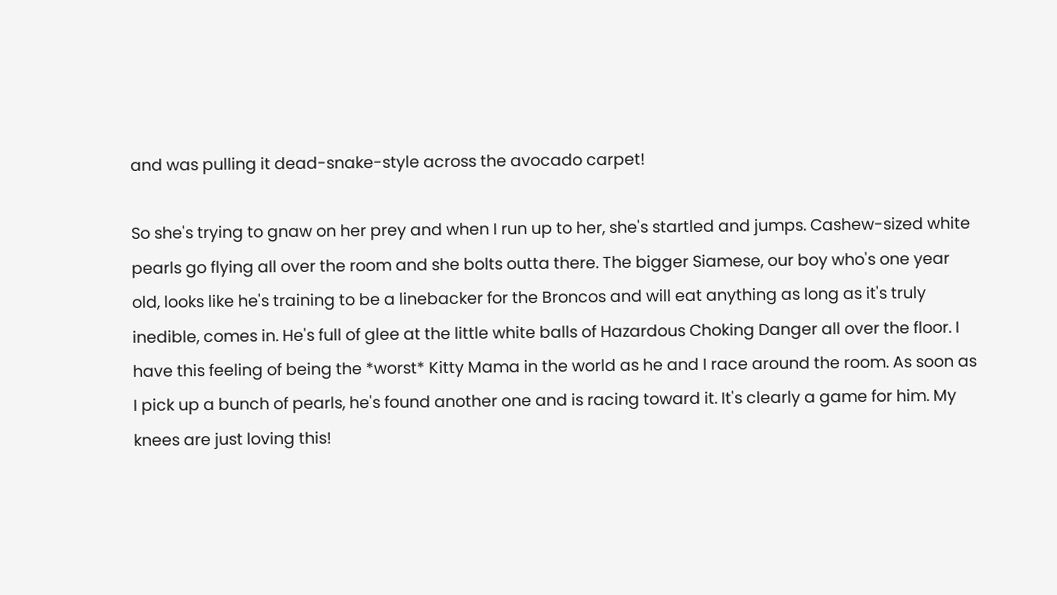and was pulling it dead-snake-style across the avocado carpet!

So she's trying to gnaw on her prey and when I run up to her, she's startled and jumps. Cashew-sized white pearls go flying all over the room and she bolts outta there. The bigger Siamese, our boy who's one year old, looks like he's training to be a linebacker for the Broncos and will eat anything as long as it's truly inedible, comes in. He's full of glee at the little white balls of Hazardous Choking Danger all over the floor. I have this feeling of being the *worst* Kitty Mama in the world as he and I race around the room. As soon as I pick up a bunch of pearls, he's found another one and is racing toward it. It's clearly a game for him. My knees are just loving this!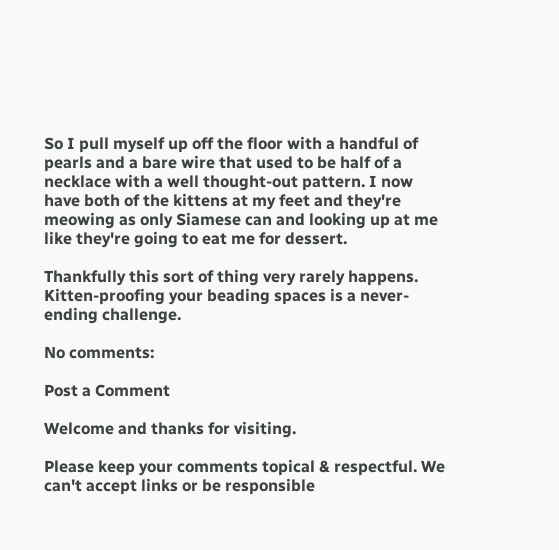So I pull myself up off the floor with a handful of pearls and a bare wire that used to be half of a necklace with a well thought-out pattern. I now have both of the kittens at my feet and they're meowing as only Siamese can and looking up at me like they're going to eat me for dessert.

Thankfully this sort of thing very rarely happens. Kitten-proofing your beading spaces is a never-ending challenge.

No comments:

Post a Comment

Welcome and thanks for visiting.

Please keep your comments topical & respectful. We can't accept links or be responsible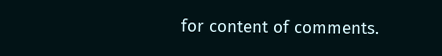for content of comments.